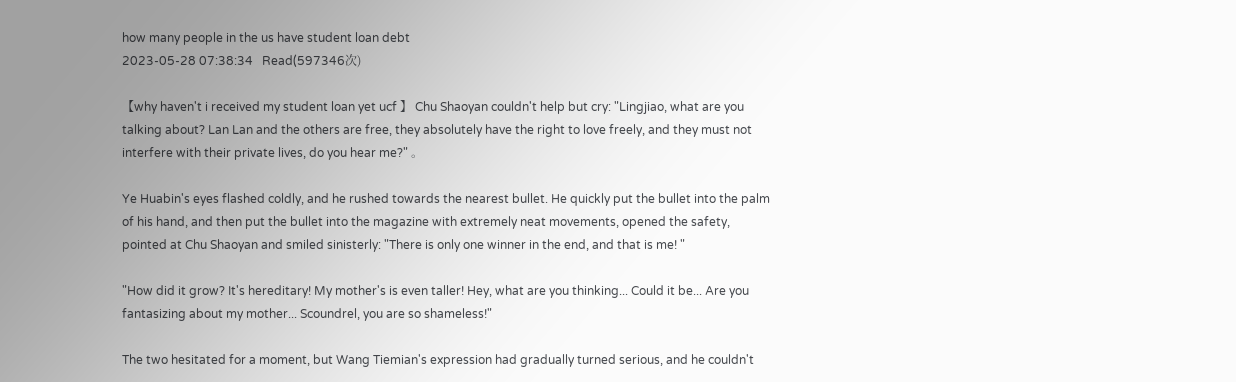how many people in the us have student loan debt
2023-05-28 07:38:34   Read(597346次)

【why haven't i received my student loan yet ucf 】 Chu Shaoyan couldn't help but cry: "Lingjiao, what are you talking about? Lan Lan and the others are free, they absolutely have the right to love freely, and they must not interfere with their private lives, do you hear me?" 。

Ye Huabin's eyes flashed coldly, and he rushed towards the nearest bullet. He quickly put the bullet into the palm of his hand, and then put the bullet into the magazine with extremely neat movements, opened the safety, pointed at Chu Shaoyan and smiled sinisterly: "There is only one winner in the end, and that is me! "

"How did it grow? It's hereditary! My mother's is even taller! Hey, what are you thinking... Could it be... Are you fantasizing about my mother... Scoundrel, you are so shameless!"

The two hesitated for a moment, but Wang Tiemian's expression had gradually turned serious, and he couldn't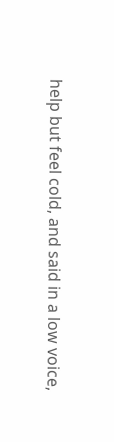help but feel cold, and said in a low voice,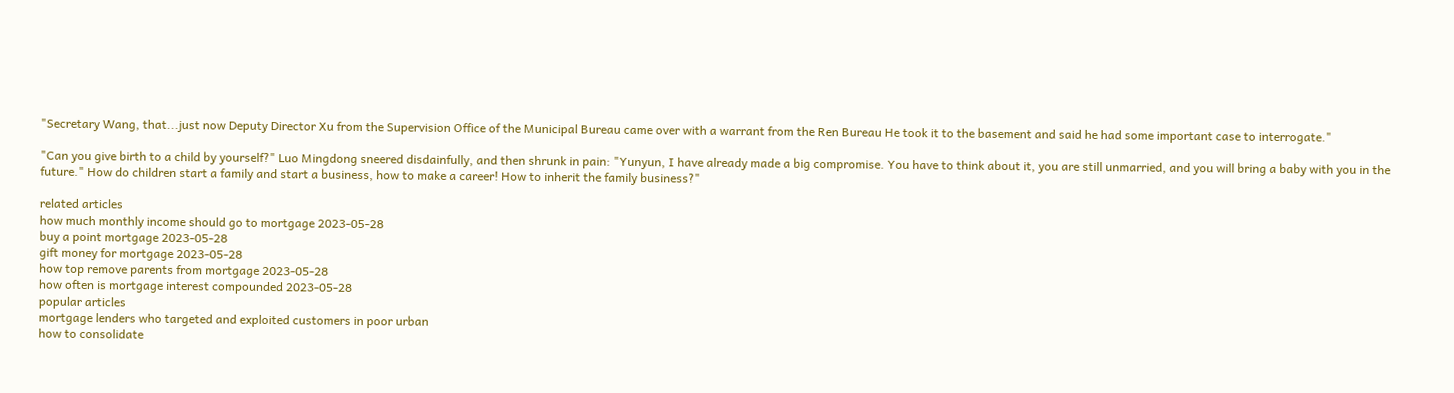"Secretary Wang, that...just now Deputy Director Xu from the Supervision Office of the Municipal Bureau came over with a warrant from the Ren Bureau He took it to the basement and said he had some important case to interrogate."

"Can you give birth to a child by yourself?" Luo Mingdong sneered disdainfully, and then shrunk in pain: "Yunyun, I have already made a big compromise. You have to think about it, you are still unmarried, and you will bring a baby with you in the future." How do children start a family and start a business, how to make a career! How to inherit the family business?"

related articles
how much monthly income should go to mortgage 2023-05-28
buy a point mortgage 2023-05-28
gift money for mortgage 2023-05-28
how top remove parents from mortgage 2023-05-28
how often is mortgage interest compounded 2023-05-28
popular articles
mortgage lenders who targeted and exploited customers in poor urban
how to consolidate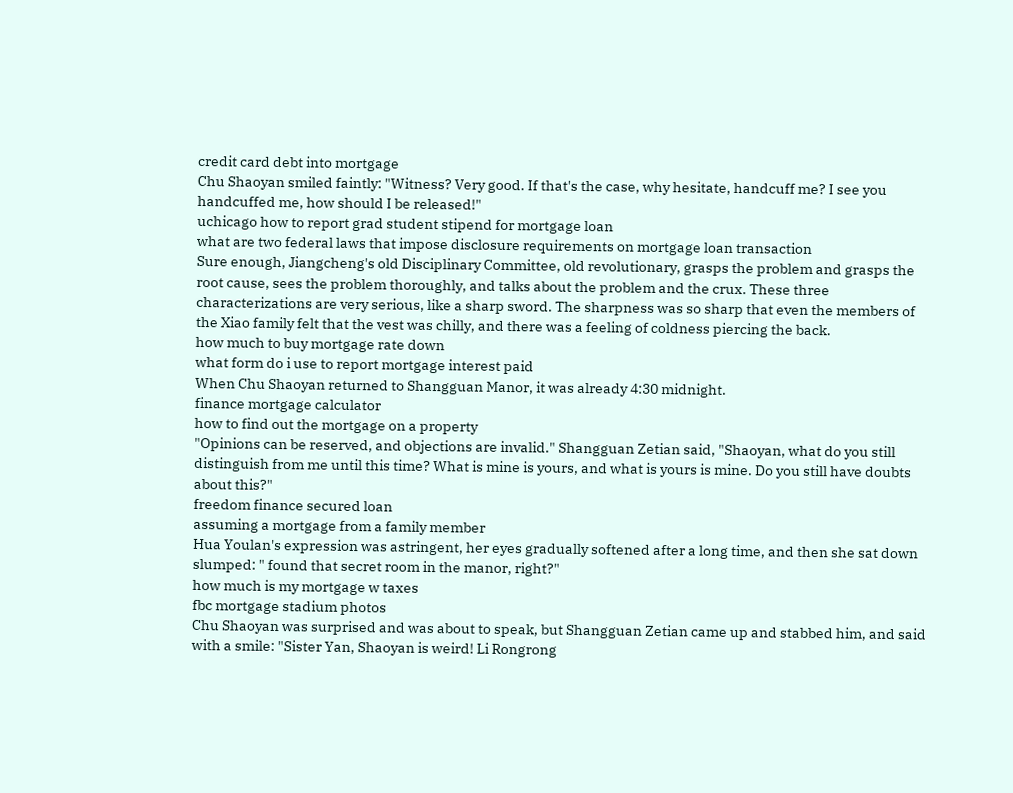credit card debt into mortgage
Chu Shaoyan smiled faintly: "Witness? Very good. If that's the case, why hesitate, handcuff me? I see you handcuffed me, how should I be released!"
uchicago how to report grad student stipend for mortgage loan
what are two federal laws that impose disclosure requirements on mortgage loan transaction
Sure enough, Jiangcheng's old Disciplinary Committee, old revolutionary, grasps the problem and grasps the root cause, sees the problem thoroughly, and talks about the problem and the crux. These three characterizations are very serious, like a sharp sword. The sharpness was so sharp that even the members of the Xiao family felt that the vest was chilly, and there was a feeling of coldness piercing the back.
how much to buy mortgage rate down
what form do i use to report mortgage interest paid
When Chu Shaoyan returned to Shangguan Manor, it was already 4:30 midnight.
finance mortgage calculator
how to find out the mortgage on a property
"Opinions can be reserved, and objections are invalid." Shangguan Zetian said, "Shaoyan, what do you still distinguish from me until this time? What is mine is yours, and what is yours is mine. Do you still have doubts about this?"
freedom finance secured loan
assuming a mortgage from a family member
Hua Youlan's expression was astringent, her eyes gradually softened after a long time, and then she sat down slumped: " found that secret room in the manor, right?"
how much is my mortgage w taxes
fbc mortgage stadium photos
Chu Shaoyan was surprised and was about to speak, but Shangguan Zetian came up and stabbed him, and said with a smile: "Sister Yan, Shaoyan is weird! Li Rongrong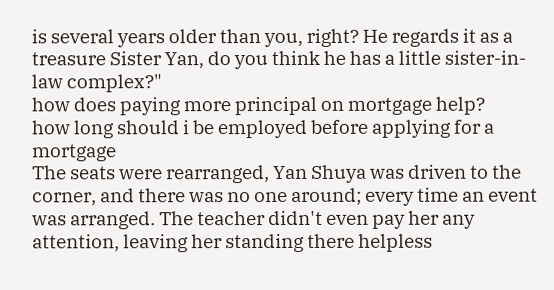is several years older than you, right? He regards it as a treasure Sister Yan, do you think he has a little sister-in-law complex?"
how does paying more principal on mortgage help?
how long should i be employed before applying for a mortgage
The seats were rearranged, Yan Shuya was driven to the corner, and there was no one around; every time an event was arranged. The teacher didn't even pay her any attention, leaving her standing there helpless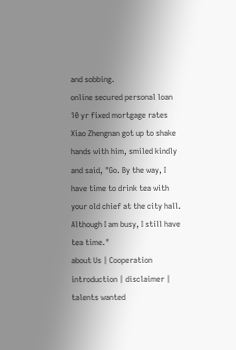and sobbing.
online secured personal loan
10 yr fixed mortgage rates
Xiao Zhengnan got up to shake hands with him, smiled kindly and said, "Go. By the way, I have time to drink tea with your old chief at the city hall. Although I am busy, I still have tea time."
about Us | Cooperation introduction | disclaimer | talents wanted